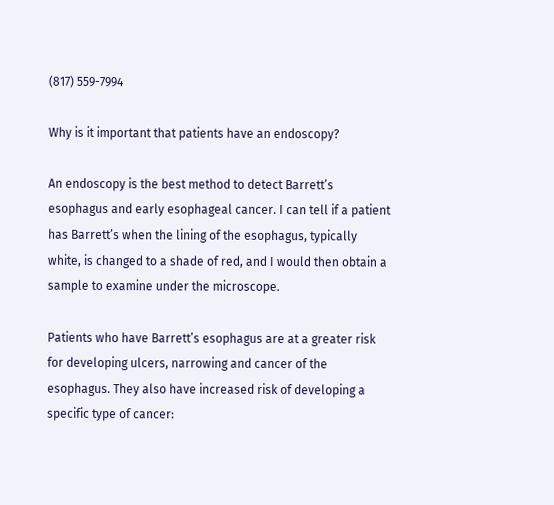(817) 559-7994

Why is it important that patients have an endoscopy?

An endoscopy is the best method to detect Barrett’s esophagus and early esophageal cancer. I can tell if a patient has Barrett’s when the lining of the esophagus, typically white, is changed to a shade of red, and I would then obtain a sample to examine under the microscope.

Patients who have Barrett’s esophagus are at a greater risk for developing ulcers, narrowing and cancer of the esophagus. They also have increased risk of developing a specific type of cancer: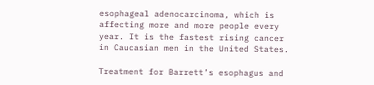esophageal adenocarcinoma, which is affecting more and more people every year. It is the fastest rising cancer in Caucasian men in the United States.

Treatment for Barrett’s esophagus and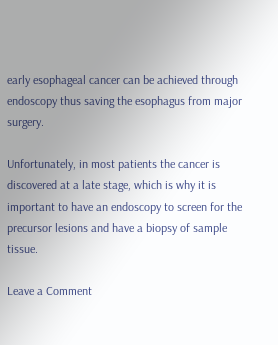early esophageal cancer can be achieved through endoscopy thus saving the esophagus from major surgery.

Unfortunately, in most patients the cancer is discovered at a late stage, which is why it is important to have an endoscopy to screen for the precursor lesions and have a biopsy of sample tissue.

Leave a Comment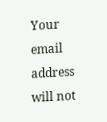Your email address will not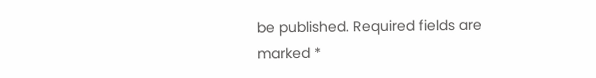be published. Required fields are marked *